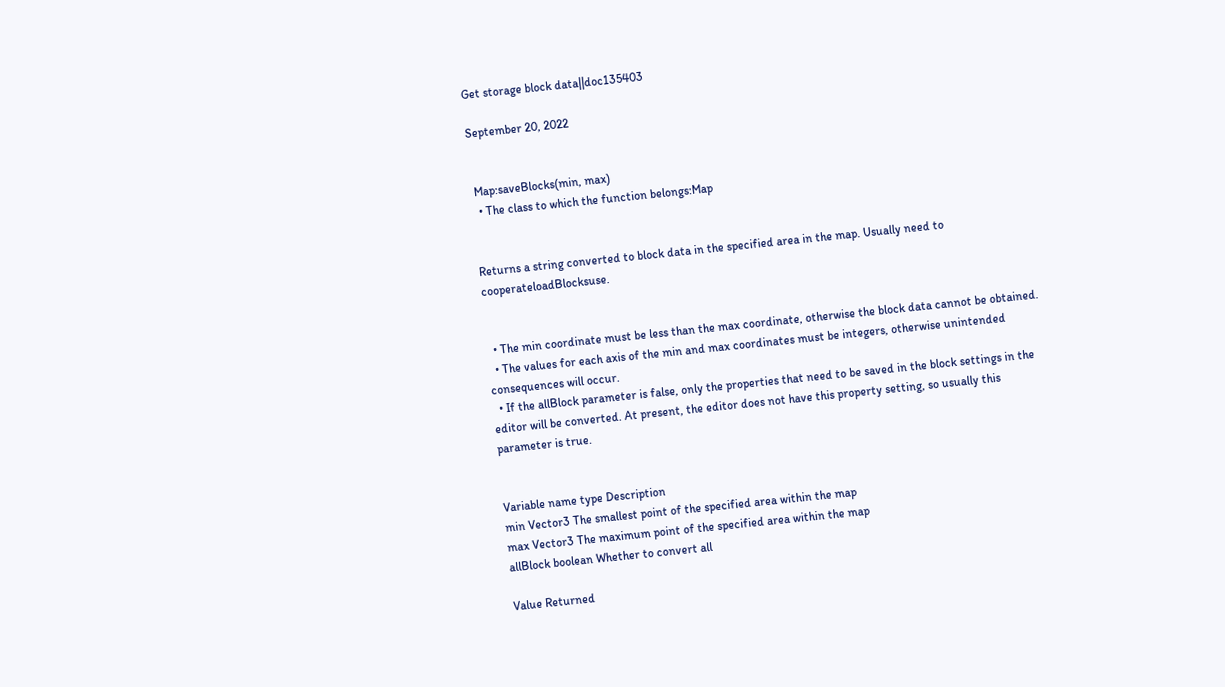Get storage block data||doc135403

September 20, 2022


 Map:saveBlocks(min, max)
  • The class to which the function belongs:Map


Returns a string converted to block data in the specified area in the map. Usually need to cooperateloadBlocksuse.


  • The min coordinate must be less than the max coordinate, otherwise the block data cannot be obtained.
  • The values for each axis of the min and max coordinates must be integers, otherwise unintended consequences will occur.
  • If the allBlock parameter is false, only the properties that need to be saved in the block settings in the editor will be converted. At present, the editor does not have this property setting, so usually this parameter is true.


Variable name type Description
min Vector3 The smallest point of the specified area within the map
max Vector3 The maximum point of the specified area within the map
allBlock boolean Whether to convert all

Value Returned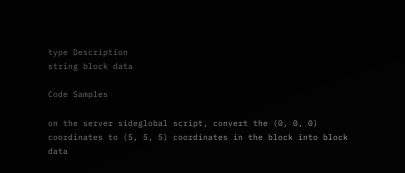type Description
string block data

Code Samples

on the server sideglobal script, convert the (0, 0, 0) coordinates to (5, 5, 5) coordinates in the block into block data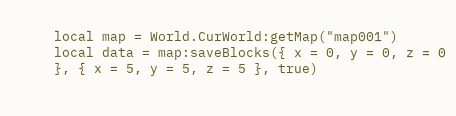local map = World.CurWorld:getMap("map001")
local data = map:saveBlocks({ x = 0, y = 0, z = 0 }, { x = 5, y = 5, z = 5 }, true)